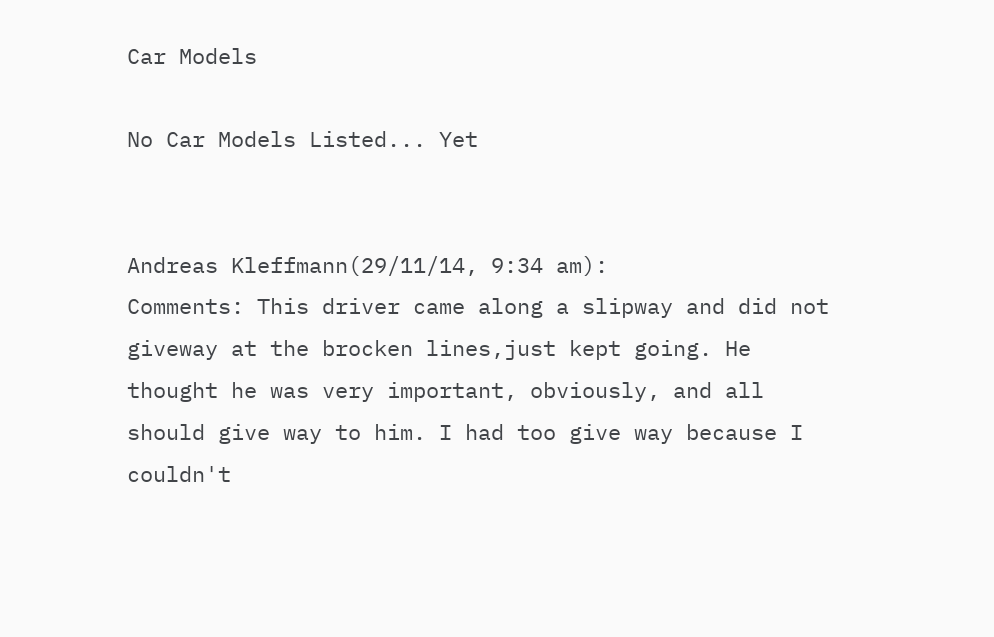Car Models

No Car Models Listed... Yet


Andreas Kleffmann(29/11/14, 9:34 am):
Comments: This driver came along a slipway and did not giveway at the brocken lines,just kept going. He thought he was very important, obviously, and all should give way to him. I had too give way because I couldn't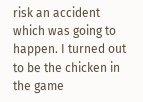risk an accident which was going to happen. I turned out to be the chicken in the game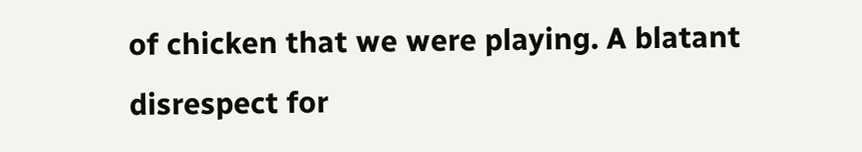of chicken that we were playing. A blatant disrespect for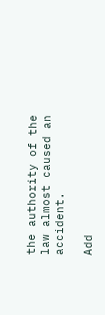the authority of the law almost caused an accident.

Add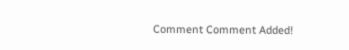Comment Comment Added!